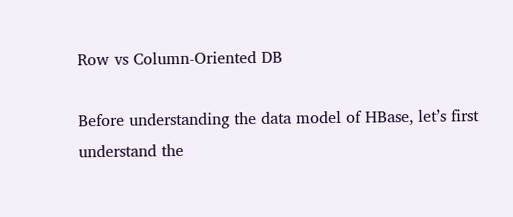Row vs Column-Oriented DB

Before understanding the data model of HBase, let’s first understand the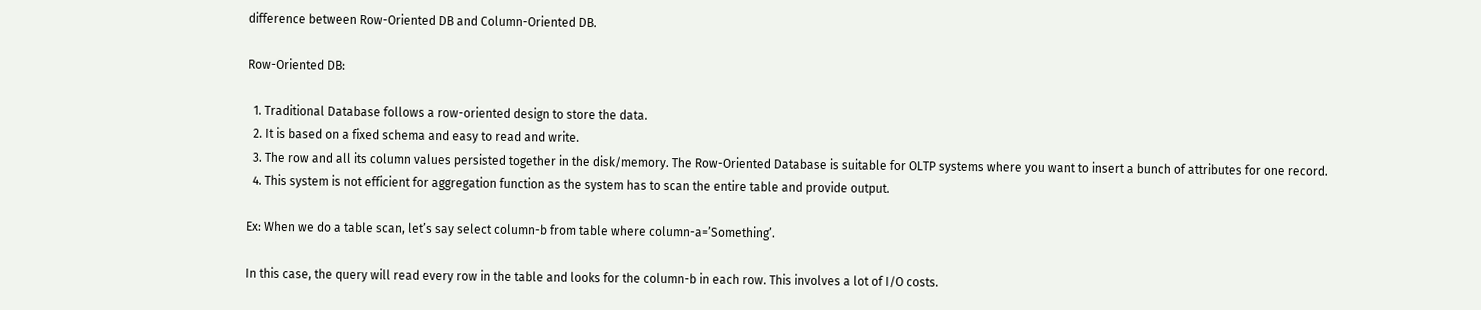difference between Row-Oriented DB and Column-Oriented DB.

Row-Oriented DB:

  1. Traditional Database follows a row-oriented design to store the data.
  2. It is based on a fixed schema and easy to read and write.
  3. The row and all its column values persisted together in the disk/memory. The Row-Oriented Database is suitable for OLTP systems where you want to insert a bunch of attributes for one record.
  4. This system is not efficient for aggregation function as the system has to scan the entire table and provide output.

Ex: When we do a table scan, let’s say select column-b from table where column-a=’Something’.

In this case, the query will read every row in the table and looks for the column-b in each row. This involves a lot of I/O costs.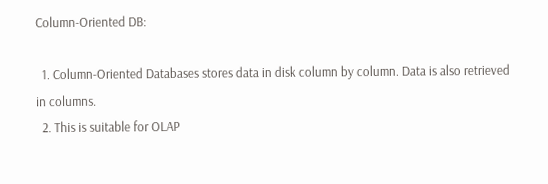Column-Oriented DB:

  1. Column-Oriented Databases stores data in disk column by column. Data is also retrieved in columns.
  2. This is suitable for OLAP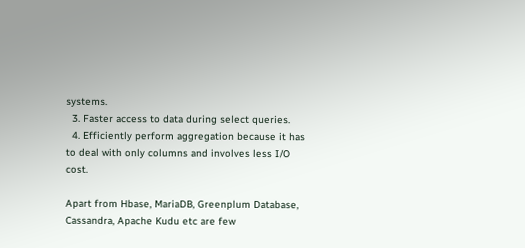systems.
  3. Faster access to data during select queries.
  4. Efficiently perform aggregation because it has to deal with only columns and involves less I/O cost.

Apart from Hbase, MariaDB, Greenplum Database, Cassandra, Apache Kudu etc are few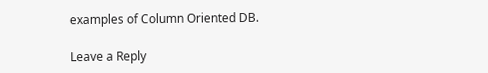examples of Column Oriented DB.

Leave a Reply